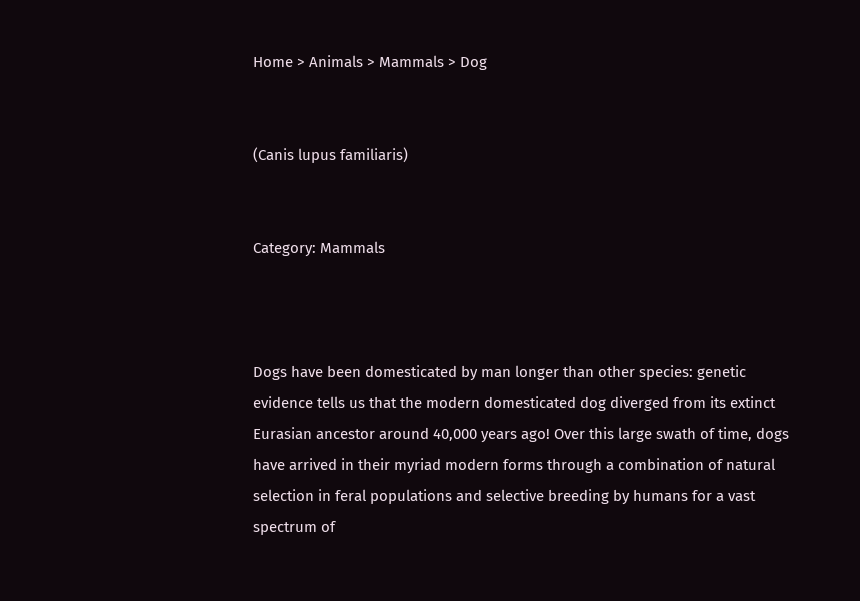Home > Animals > Mammals > Dog


(Canis lupus familiaris)


Category: Mammals



Dogs have been domesticated by man longer than other species: genetic evidence tells us that the modern domesticated dog diverged from its extinct Eurasian ancestor around 40,000 years ago! Over this large swath of time, dogs have arrived in their myriad modern forms through a combination of natural selection in feral populations and selective breeding by humans for a vast spectrum of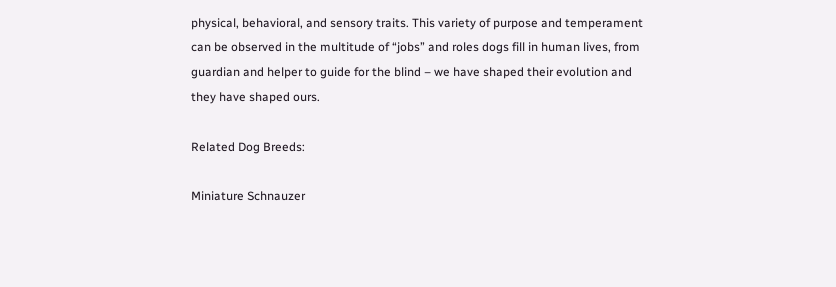physical, behavioral, and sensory traits. This variety of purpose and temperament can be observed in the multitude of “jobs” and roles dogs fill in human lives, from guardian and helper to guide for the blind – we have shaped their evolution and they have shaped ours.

Related Dog Breeds:

Miniature Schnauzer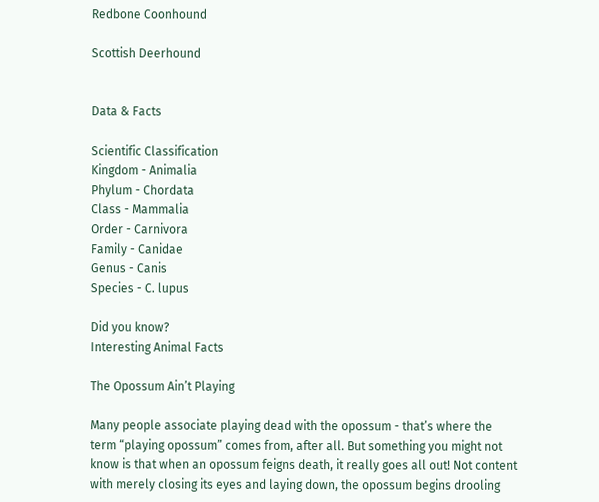Redbone Coonhound

Scottish Deerhound


Data & Facts

Scientific Classification
Kingdom - Animalia
Phylum - Chordata
Class - Mammalia
Order - Carnivora
Family - Canidae
Genus - Canis
Species - C. lupus

Did you know?
Interesting Animal Facts

The Opossum Ain’t Playing

Many people associate playing dead with the opossum - that’s where the term “playing opossum” comes from, after all. But something you might not know is that when an opossum feigns death, it really goes all out! Not content with merely closing its eyes and laying down, the opossum begins drooling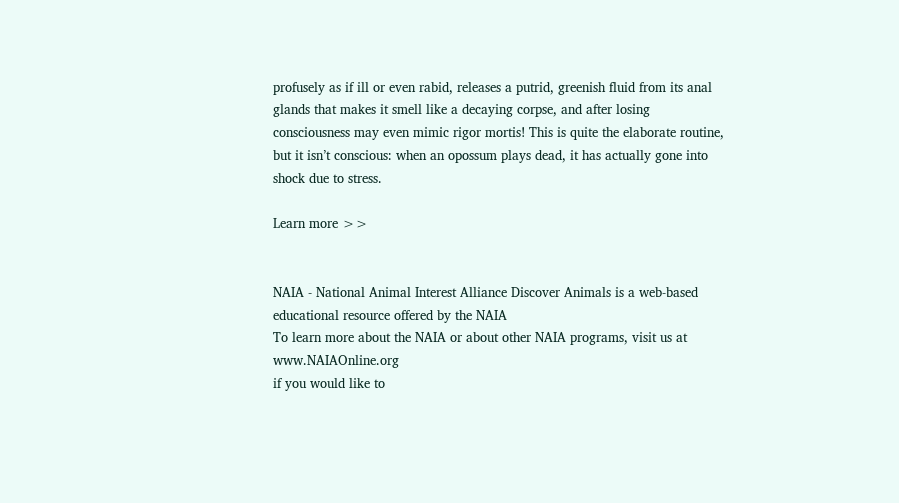profusely as if ill or even rabid, releases a putrid, greenish fluid from its anal glands that makes it smell like a decaying corpse, and after losing consciousness may even mimic rigor mortis! This is quite the elaborate routine, but it isn’t conscious: when an opossum plays dead, it has actually gone into shock due to stress.

Learn more >>


NAIA - National Animal Interest Alliance Discover Animals is a web-based educational resource offered by the NAIA
To learn more about the NAIA or about other NAIA programs, visit us at www.NAIAOnline.org
if you would like to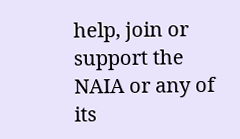help, join or support the NAIA or any of its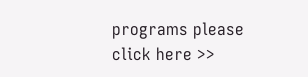programs please click here >>